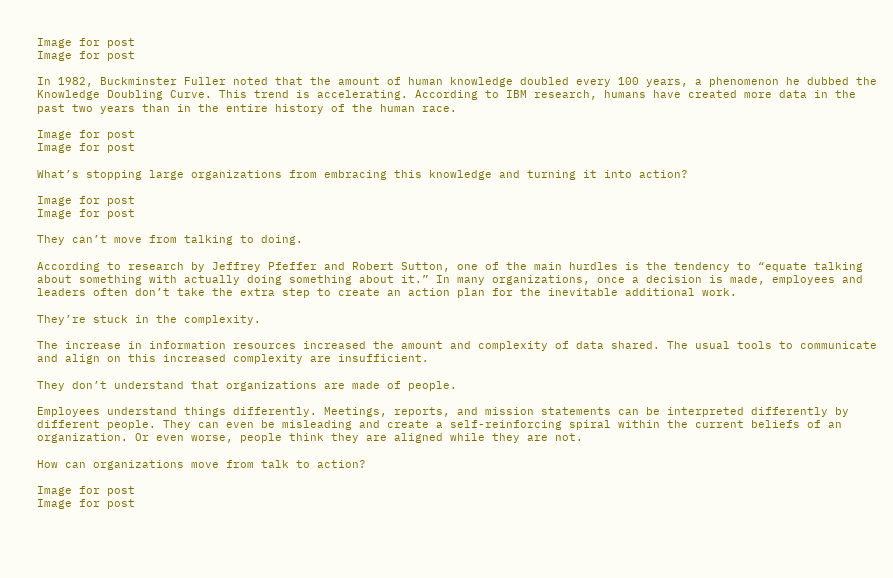Image for post
Image for post

In 1982, Buckminster Fuller noted that the amount of human knowledge doubled every 100 years, a phenomenon he dubbed the Knowledge Doubling Curve. This trend is accelerating. According to IBM research, humans have created more data in the past two years than in the entire history of the human race.

Image for post
Image for post

What’s stopping large organizations from embracing this knowledge and turning it into action?

Image for post
Image for post

They can’t move from talking to doing.

According to research by Jeffrey Pfeffer and Robert Sutton, one of the main hurdles is the tendency to “equate talking about something with actually doing something about it.” In many organizations, once a decision is made, employees and leaders often don’t take the extra step to create an action plan for the inevitable additional work.

They’re stuck in the complexity.

The increase in information resources increased the amount and complexity of data shared. The usual tools to communicate and align on this increased complexity are insufficient.

They don’t understand that organizations are made of people.

Employees understand things differently. Meetings, reports, and mission statements can be interpreted differently by different people. They can even be misleading and create a self-reinforcing spiral within the current beliefs of an organization. Or even worse, people think they are aligned while they are not.

How can organizations move from talk to action?

Image for post
Image for post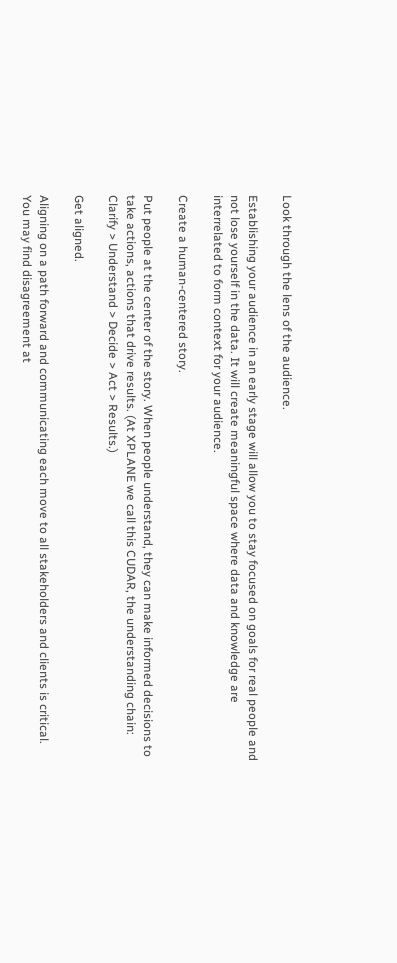Look through the lens of the audience.

Establishing your audience in an early stage will allow you to stay focused on goals for real people and not lose yourself in the data. It will create meaningful space where data and knowledge are interrelated to form context for your audience.

Create a human-centered story.

Put people at the center of the story. When people understand, they can make informed decisions to take actions, actions that drive results. (At XPLANE we call this CUDAR, the understanding chain: Clarify > Understand > Decide > Act > Results.)

Get aligned.

Aligning on a path forward and communicating each move to all stakeholders and clients is critical. You may find disagreement at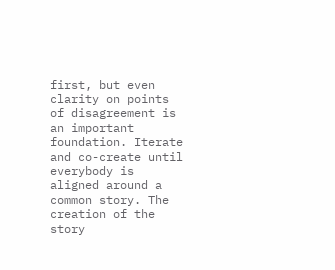first, but even clarity on points of disagreement is an important foundation. Iterate and co-create until everybody is aligned around a common story. The creation of the story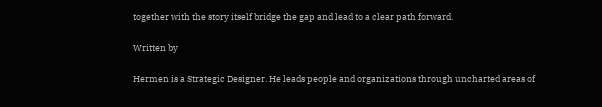together with the story itself bridge the gap and lead to a clear path forward.

Written by

Hermen is a Strategic Designer. He leads people and organizations through uncharted areas of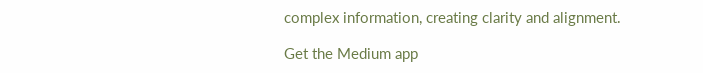complex information, creating clarity and alignment.

Get the Medium app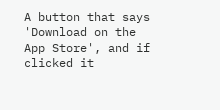A button that says 'Download on the App Store', and if clicked it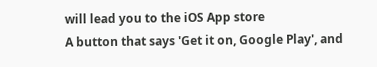will lead you to the iOS App store
A button that says 'Get it on, Google Play', and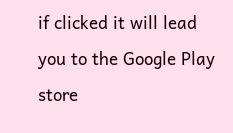if clicked it will lead you to the Google Play store